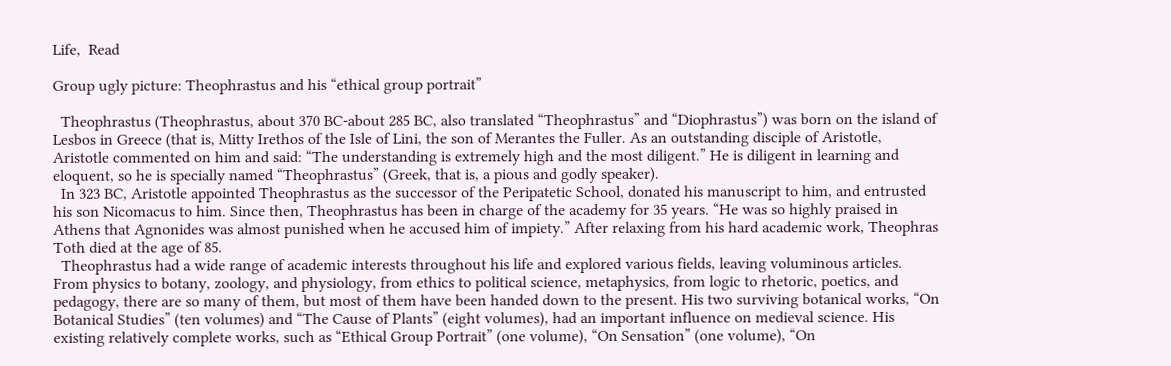Life,  Read

Group ugly picture: Theophrastus and his “ethical group portrait”

  Theophrastus (Theophrastus, about 370 BC-about 285 BC, also translated “Theophrastus” and “Diophrastus”) was born on the island of Lesbos in Greece (that is, Mitty Irethos of the Isle of Lini, the son of Merantes the Fuller. As an outstanding disciple of Aristotle, Aristotle commented on him and said: “The understanding is extremely high and the most diligent.” He is diligent in learning and eloquent, so he is specially named “Theophrastus” (Greek, that is, a pious and godly speaker).
  In 323 BC, Aristotle appointed Theophrastus as the successor of the Peripatetic School, donated his manuscript to him, and entrusted his son Nicomacus to him. Since then, Theophrastus has been in charge of the academy for 35 years. “He was so highly praised in Athens that Agnonides was almost punished when he accused him of impiety.” After relaxing from his hard academic work, Theophras Toth died at the age of 85.
  Theophrastus had a wide range of academic interests throughout his life and explored various fields, leaving voluminous articles. From physics to botany, zoology, and physiology, from ethics to political science, metaphysics, from logic to rhetoric, poetics, and pedagogy, there are so many of them, but most of them have been handed down to the present. His two surviving botanical works, “On Botanical Studies” (ten volumes) and “The Cause of Plants” (eight volumes), had an important influence on medieval science. His existing relatively complete works, such as “Ethical Group Portrait” (one volume), “On Sensation” (one volume), “On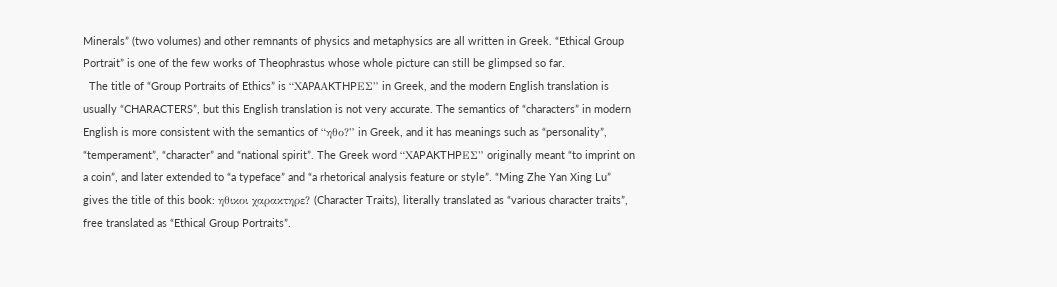Minerals” (two volumes) and other remnants of physics and metaphysics are all written in Greek. “Ethical Group Portrait” is one of the few works of Theophrastus whose whole picture can still be glimpsed so far.
  The title of “Group Portraits of Ethics” is “ΧАPAΑKTHPΕΣ” in Greek, and the modern English translation is usually “CHARACTERS”, but this English translation is not very accurate. The semantics of “characters” in modern English is more consistent with the semantics of “ηθο?” in Greek, and it has meanings such as “personality”, “temperament”, “character” and “national spirit”. The Greek word “ΧАPAKTHPΕΣ” originally meant “to imprint on a coin”, and later extended to “a typeface” and “a rhetorical analysis feature or style”. “Ming Zhe Yan Xing Lu” gives the title of this book: ηθικοι χαρακτηρε? (Character Traits), literally translated as “various character traits”, free translated as “Ethical Group Portraits”.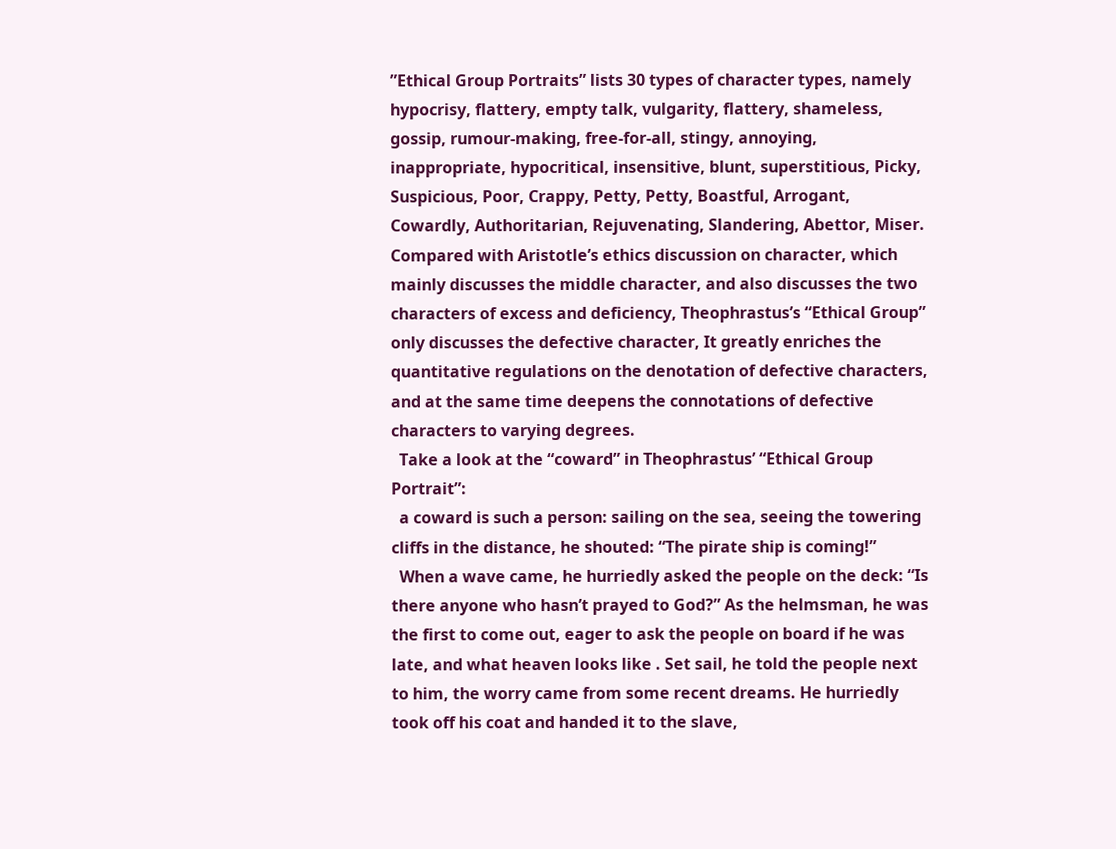”Ethical Group Portraits” lists 30 types of character types, namely hypocrisy, flattery, empty talk, vulgarity, flattery, shameless, gossip, rumour-making, free-for-all, stingy, annoying, inappropriate, hypocritical, insensitive, blunt, superstitious, Picky, Suspicious, Poor, Crappy, Petty, Petty, Boastful, Arrogant, Cowardly, Authoritarian, Rejuvenating, Slandering, Abettor, Miser. Compared with Aristotle’s ethics discussion on character, which mainly discusses the middle character, and also discusses the two characters of excess and deficiency, Theophrastus’s “Ethical Group” only discusses the defective character, It greatly enriches the quantitative regulations on the denotation of defective characters, and at the same time deepens the connotations of defective characters to varying degrees.
  Take a look at the “coward” in Theophrastus’ “Ethical Group Portrait”:
  a coward is such a person: sailing on the sea, seeing the towering cliffs in the distance, he shouted: “The pirate ship is coming!”
  When a wave came, he hurriedly asked the people on the deck: “Is there anyone who hasn’t prayed to God?” As the helmsman, he was the first to come out, eager to ask the people on board if he was late, and what heaven looks like . Set sail, he told the people next to him, the worry came from some recent dreams. He hurriedly took off his coat and handed it to the slave,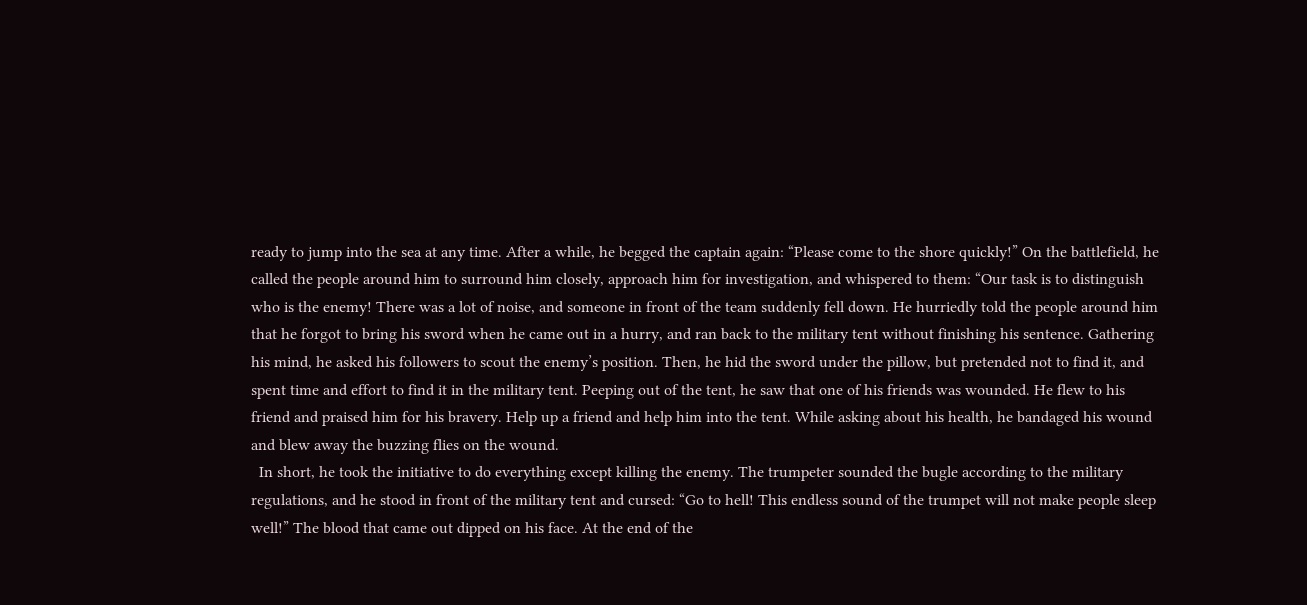ready to jump into the sea at any time. After a while, he begged the captain again: “Please come to the shore quickly!” On the battlefield, he called the people around him to surround him closely, approach him for investigation, and whispered to them: “Our task is to distinguish who is the enemy! There was a lot of noise, and someone in front of the team suddenly fell down. He hurriedly told the people around him that he forgot to bring his sword when he came out in a hurry, and ran back to the military tent without finishing his sentence. Gathering his mind, he asked his followers to scout the enemy’s position. Then, he hid the sword under the pillow, but pretended not to find it, and spent time and effort to find it in the military tent. Peeping out of the tent, he saw that one of his friends was wounded. He flew to his friend and praised him for his bravery. Help up a friend and help him into the tent. While asking about his health, he bandaged his wound and blew away the buzzing flies on the wound.
  In short, he took the initiative to do everything except killing the enemy. The trumpeter sounded the bugle according to the military regulations, and he stood in front of the military tent and cursed: “Go to hell! This endless sound of the trumpet will not make people sleep well!” The blood that came out dipped on his face. At the end of the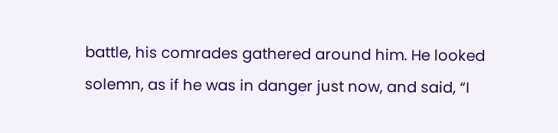battle, his comrades gathered around him. He looked solemn, as if he was in danger just now, and said, “I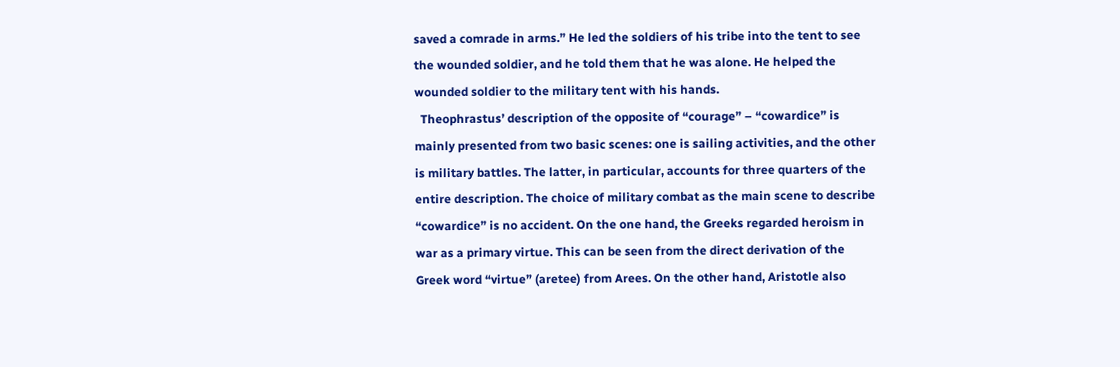saved a comrade in arms.” He led the soldiers of his tribe into the tent to see the wounded soldier, and he told them that he was alone. He helped the wounded soldier to the military tent with his hands.
  Theophrastus’ description of the opposite of “courage” – “cowardice” is mainly presented from two basic scenes: one is sailing activities, and the other is military battles. The latter, in particular, accounts for three quarters of the entire description. The choice of military combat as the main scene to describe “cowardice” is no accident. On the one hand, the Greeks regarded heroism in war as a primary virtue. This can be seen from the direct derivation of the Greek word “virtue” (aretee) from Arees. On the other hand, Aristotle also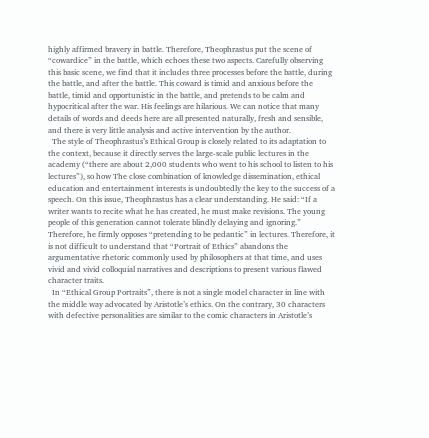highly affirmed bravery in battle. Therefore, Theophrastus put the scene of “cowardice” in the battle, which echoes these two aspects. Carefully observing this basic scene, we find that it includes three processes before the battle, during the battle, and after the battle. This coward is timid and anxious before the battle, timid and opportunistic in the battle, and pretends to be calm and hypocritical after the war. His feelings are hilarious. We can notice that many details of words and deeds here are all presented naturally, fresh and sensible, and there is very little analysis and active intervention by the author.
  The style of Theophrastus’s Ethical Group is closely related to its adaptation to the context, because it directly serves the large-scale public lectures in the academy (“there are about 2,000 students who went to his school to listen to his lectures”), so how The close combination of knowledge dissemination, ethical education and entertainment interests is undoubtedly the key to the success of a speech. On this issue, Theophrastus has a clear understanding. He said: “If a writer wants to recite what he has created, he must make revisions. The young people of this generation cannot tolerate blindly delaying and ignoring.” Therefore, he firmly opposes “pretending to be pedantic” in lectures. Therefore, it is not difficult to understand that “Portrait of Ethics” abandons the argumentative rhetoric commonly used by philosophers at that time, and uses vivid and vivid colloquial narratives and descriptions to present various flawed character traits.
  In “Ethical Group Portraits”, there is not a single model character in line with the middle way advocated by Aristotle’s ethics. On the contrary, 30 characters with defective personalities are similar to the comic characters in Aristotle’s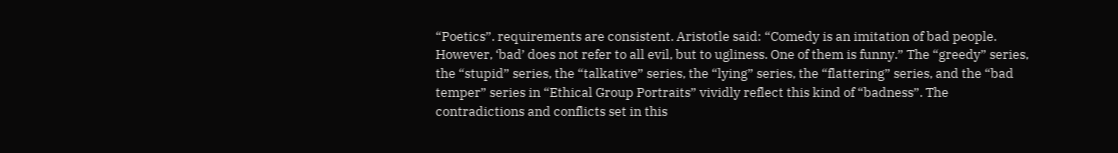“Poetics”. requirements are consistent. Aristotle said: “Comedy is an imitation of bad people. However, ‘bad’ does not refer to all evil, but to ugliness. One of them is funny.” The “greedy” series, the “stupid” series, the “talkative” series, the “lying” series, the “flattering” series, and the “bad temper” series in “Ethical Group Portraits” vividly reflect this kind of “badness”. The contradictions and conflicts set in this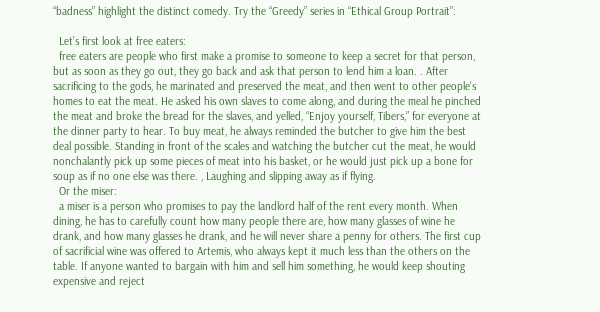“badness” highlight the distinct comedy. Try the “Greedy” series in “Ethical Group Portrait”:

  Let’s first look at free eaters:
  free eaters are people who first make a promise to someone to keep a secret for that person, but as soon as they go out, they go back and ask that person to lend him a loan. . After sacrificing to the gods, he marinated and preserved the meat, and then went to other people’s homes to eat the meat. He asked his own slaves to come along, and during the meal he pinched the meat and broke the bread for the slaves, and yelled, “Enjoy yourself, Tibers,” for everyone at the dinner party to hear. To buy meat, he always reminded the butcher to give him the best deal possible. Standing in front of the scales and watching the butcher cut the meat, he would nonchalantly pick up some pieces of meat into his basket, or he would just pick up a bone for soup as if no one else was there. , Laughing and slipping away as if flying.
  Or the miser:
  a miser is a person who promises to pay the landlord half of the rent every month. When dining, he has to carefully count how many people there are, how many glasses of wine he drank, and how many glasses he drank, and he will never share a penny for others. The first cup of sacrificial wine was offered to Artemis, who always kept it much less than the others on the table. If anyone wanted to bargain with him and sell him something, he would keep shouting expensive and reject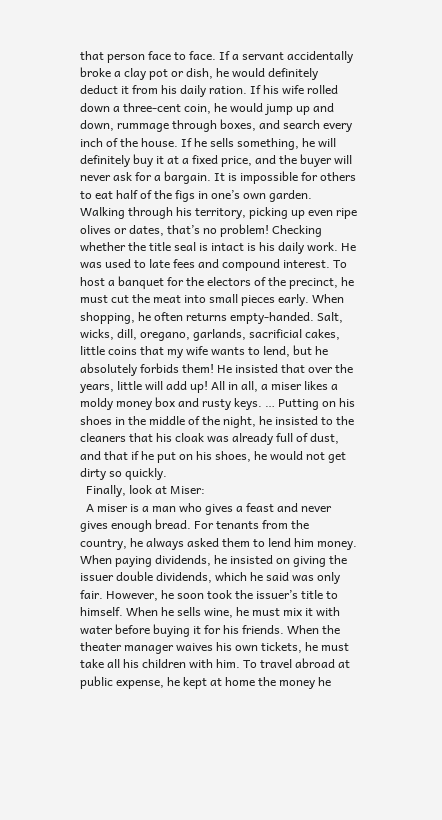that person face to face. If a servant accidentally broke a clay pot or dish, he would definitely deduct it from his daily ration. If his wife rolled down a three-cent coin, he would jump up and down, rummage through boxes, and search every inch of the house. If he sells something, he will definitely buy it at a fixed price, and the buyer will never ask for a bargain. It is impossible for others to eat half of the figs in one’s own garden. Walking through his territory, picking up even ripe olives or dates, that’s no problem! Checking whether the title seal is intact is his daily work. He was used to late fees and compound interest. To host a banquet for the electors of the precinct, he must cut the meat into small pieces early. When shopping, he often returns empty-handed. Salt, wicks, dill, oregano, garlands, sacrificial cakes, little coins that my wife wants to lend, but he absolutely forbids them! He insisted that over the years, little will add up! All in all, a miser likes a moldy money box and rusty keys. … Putting on his shoes in the middle of the night, he insisted to the cleaners that his cloak was already full of dust, and that if he put on his shoes, he would not get dirty so quickly.
  Finally, look at Miser:
  A miser is a man who gives a feast and never gives enough bread. For tenants from the country, he always asked them to lend him money. When paying dividends, he insisted on giving the issuer double dividends, which he said was only fair. However, he soon took the issuer’s title to himself. When he sells wine, he must mix it with water before buying it for his friends. When the theater manager waives his own tickets, he must take all his children with him. To travel abroad at public expense, he kept at home the money he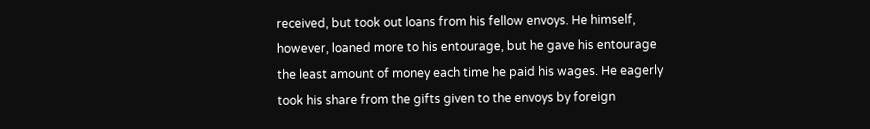received, but took out loans from his fellow envoys. He himself, however, loaned more to his entourage, but he gave his entourage the least amount of money each time he paid his wages. He eagerly took his share from the gifts given to the envoys by foreign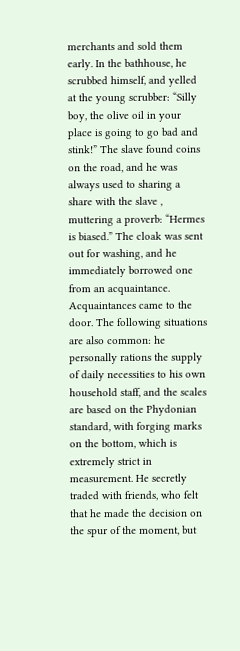merchants and sold them early. In the bathhouse, he scrubbed himself, and yelled at the young scrubber: “Silly boy, the olive oil in your place is going to go bad and stink!” The slave found coins on the road, and he was always used to sharing a share with the slave , muttering a proverb: “Hermes is biased.” The cloak was sent out for washing, and he immediately borrowed one from an acquaintance. Acquaintances came to the door. The following situations are also common: he personally rations the supply of daily necessities to his own household staff, and the scales are based on the Phydonian standard, with forging marks on the bottom, which is extremely strict in measurement. He secretly traded with friends, who felt that he made the decision on the spur of the moment, but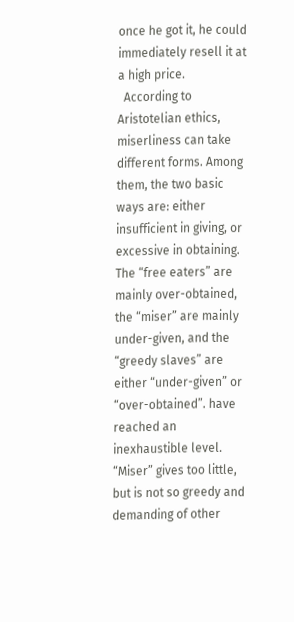once he got it, he could immediately resell it at a high price.
  According to Aristotelian ethics, miserliness can take different forms. Among them, the two basic ways are: either insufficient in giving, or excessive in obtaining. The “free eaters” are mainly over-obtained, the “miser” are mainly under-given, and the “greedy slaves” are either “under-given” or “over-obtained”. have reached an inexhaustible level. “Miser” gives too little, but is not so greedy and demanding of other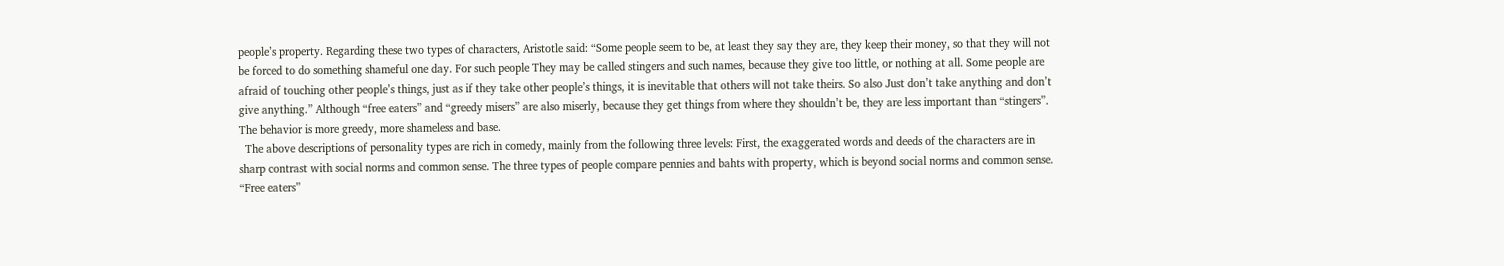people’s property. Regarding these two types of characters, Aristotle said: “Some people seem to be, at least they say they are, they keep their money, so that they will not be forced to do something shameful one day. For such people They may be called stingers and such names, because they give too little, or nothing at all. Some people are afraid of touching other people’s things, just as if they take other people’s things, it is inevitable that others will not take theirs. So also Just don’t take anything and don’t give anything.” Although “free eaters” and “greedy misers” are also miserly, because they get things from where they shouldn’t be, they are less important than “stingers”. The behavior is more greedy, more shameless and base.
  The above descriptions of personality types are rich in comedy, mainly from the following three levels: First, the exaggerated words and deeds of the characters are in sharp contrast with social norms and common sense. The three types of people compare pennies and bahts with property, which is beyond social norms and common sense. “Free eaters”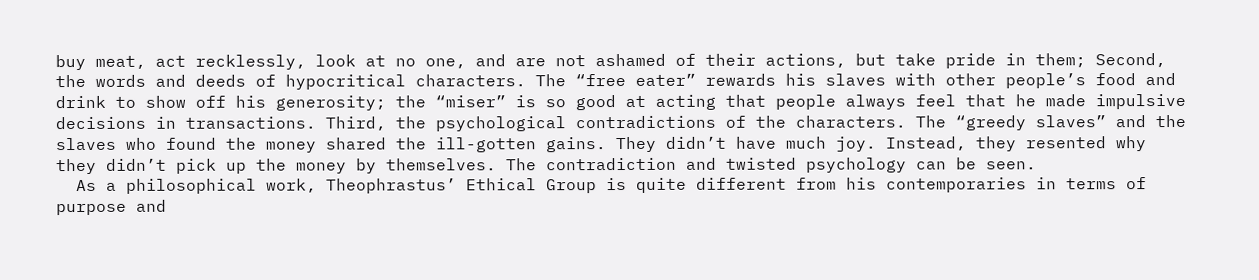buy meat, act recklessly, look at no one, and are not ashamed of their actions, but take pride in them; Second, the words and deeds of hypocritical characters. The “free eater” rewards his slaves with other people’s food and drink to show off his generosity; the “miser” is so good at acting that people always feel that he made impulsive decisions in transactions. Third, the psychological contradictions of the characters. The “greedy slaves” and the slaves who found the money shared the ill-gotten gains. They didn’t have much joy. Instead, they resented why they didn’t pick up the money by themselves. The contradiction and twisted psychology can be seen.
  As a philosophical work, Theophrastus’ Ethical Group is quite different from his contemporaries in terms of purpose and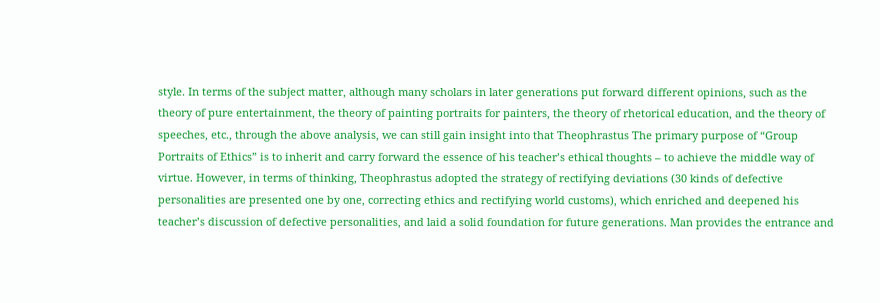style. In terms of the subject matter, although many scholars in later generations put forward different opinions, such as the theory of pure entertainment, the theory of painting portraits for painters, the theory of rhetorical education, and the theory of speeches, etc., through the above analysis, we can still gain insight into that Theophrastus The primary purpose of “Group Portraits of Ethics” is to inherit and carry forward the essence of his teacher’s ethical thoughts – to achieve the middle way of virtue. However, in terms of thinking, Theophrastus adopted the strategy of rectifying deviations (30 kinds of defective personalities are presented one by one, correcting ethics and rectifying world customs), which enriched and deepened his teacher’s discussion of defective personalities, and laid a solid foundation for future generations. Man provides the entrance and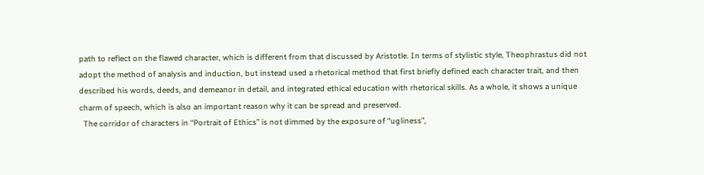path to reflect on the flawed character, which is different from that discussed by Aristotle. In terms of stylistic style, Theophrastus did not adopt the method of analysis and induction, but instead used a rhetorical method that first briefly defined each character trait, and then described his words, deeds, and demeanor in detail, and integrated ethical education with rhetorical skills. As a whole, it shows a unique charm of speech, which is also an important reason why it can be spread and preserved.
  The corridor of characters in “Portrait of Ethics” is not dimmed by the exposure of “ugliness”,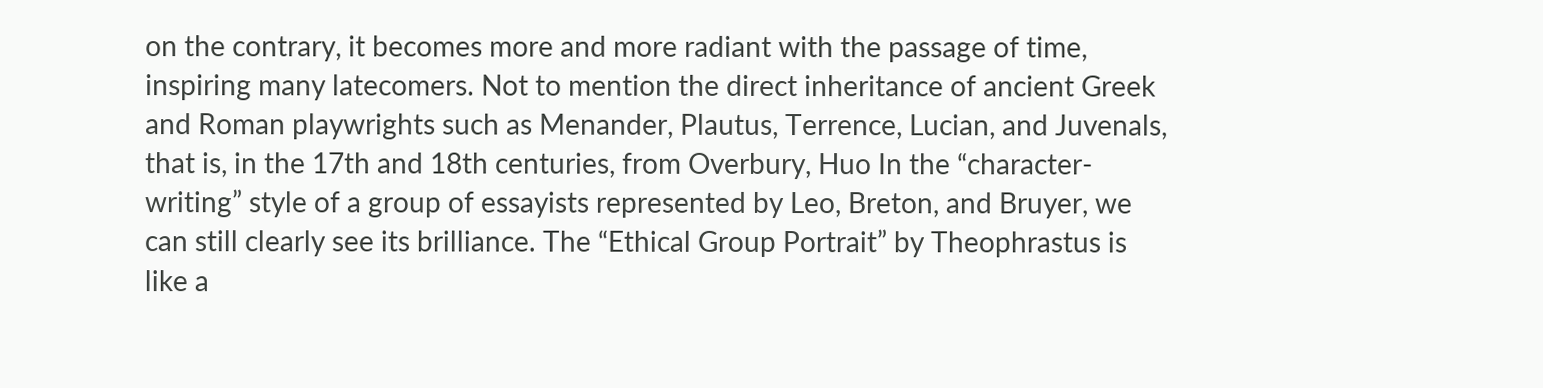on the contrary, it becomes more and more radiant with the passage of time, inspiring many latecomers. Not to mention the direct inheritance of ancient Greek and Roman playwrights such as Menander, Plautus, Terrence, Lucian, and Juvenals, that is, in the 17th and 18th centuries, from Overbury, Huo In the “character-writing” style of a group of essayists represented by Leo, Breton, and Bruyer, we can still clearly see its brilliance. The “Ethical Group Portrait” by Theophrastus is like a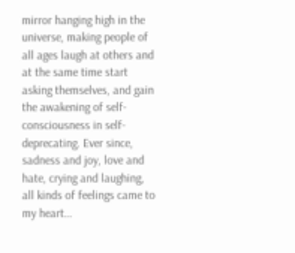mirror hanging high in the universe, making people of all ages laugh at others and at the same time start asking themselves, and gain the awakening of self-consciousness in self-deprecating. Ever since, sadness and joy, love and hate, crying and laughing, all kinds of feelings came to my heart…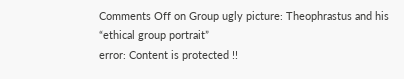Comments Off on Group ugly picture: Theophrastus and his “ethical group portrait”
error: Content is protected !!